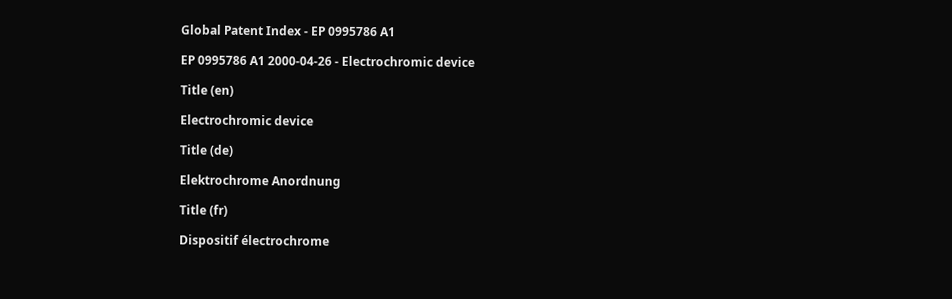Global Patent Index - EP 0995786 A1

EP 0995786 A1 2000-04-26 - Electrochromic device

Title (en)

Electrochromic device

Title (de)

Elektrochrome Anordnung

Title (fr)

Dispositif électrochrome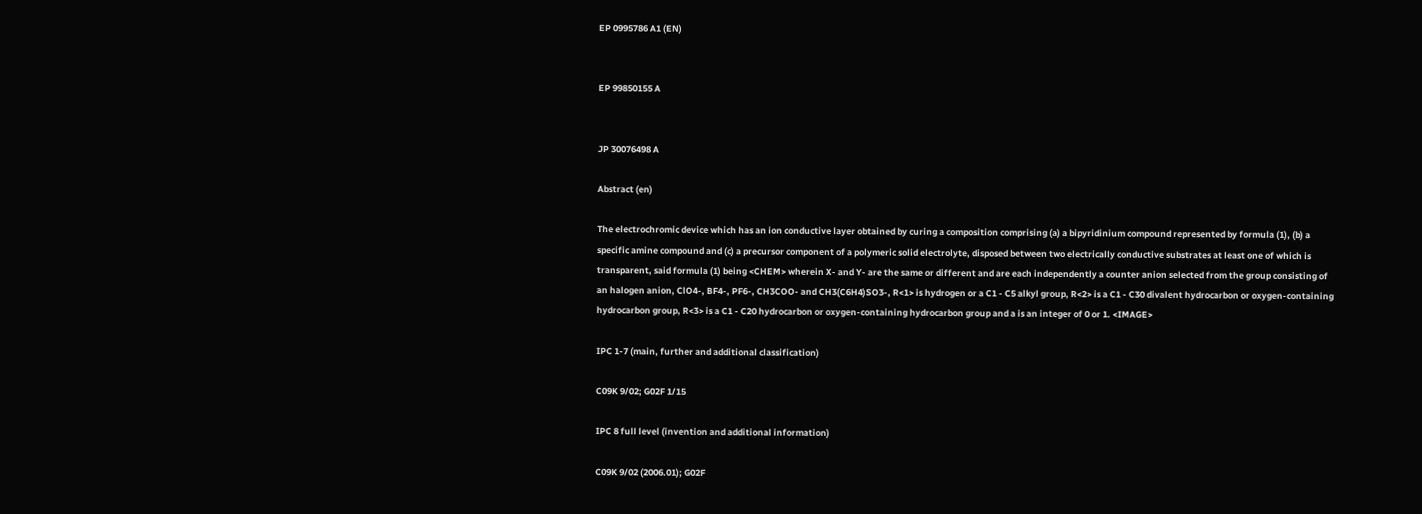EP 0995786 A1 (EN)


EP 99850155 A


JP 30076498 A

Abstract (en)

The electrochromic device which has an ion conductive layer obtained by curing a composition comprising (a) a bipyridinium compound represented by formula (1), (b) a specific amine compound and (c) a precursor component of a polymeric solid electrolyte, disposed between two electrically conductive substrates at least one of which is transparent, said formula (1) being <CHEM> wherein X- and Y- are the same or different and are each independently a counter anion selected from the group consisting of an halogen anion, ClO4-, BF4-, PF6-, CH3COO- and CH3(C6H4)SO3-, R<1> is hydrogen or a C1 - C5 alkyl group, R<2> is a C1 - C30 divalent hydrocarbon or oxygen-containing hydrocarbon group, R<3> is a C1 - C20 hydrocarbon or oxygen-containing hydrocarbon group and a is an integer of 0 or 1. <IMAGE>

IPC 1-7 (main, further and additional classification)

C09K 9/02; G02F 1/15

IPC 8 full level (invention and additional information)

C09K 9/02 (2006.01); G02F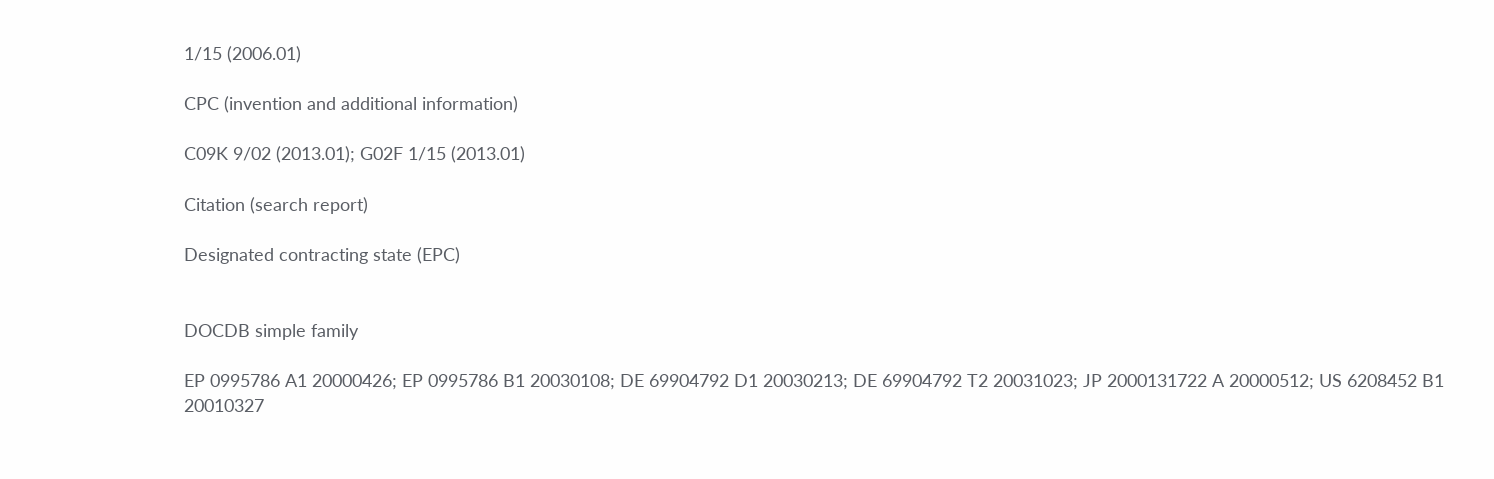1/15 (2006.01)

CPC (invention and additional information)

C09K 9/02 (2013.01); G02F 1/15 (2013.01)

Citation (search report)

Designated contracting state (EPC)


DOCDB simple family

EP 0995786 A1 20000426; EP 0995786 B1 20030108; DE 69904792 D1 20030213; DE 69904792 T2 20031023; JP 2000131722 A 20000512; US 6208452 B1 20010327